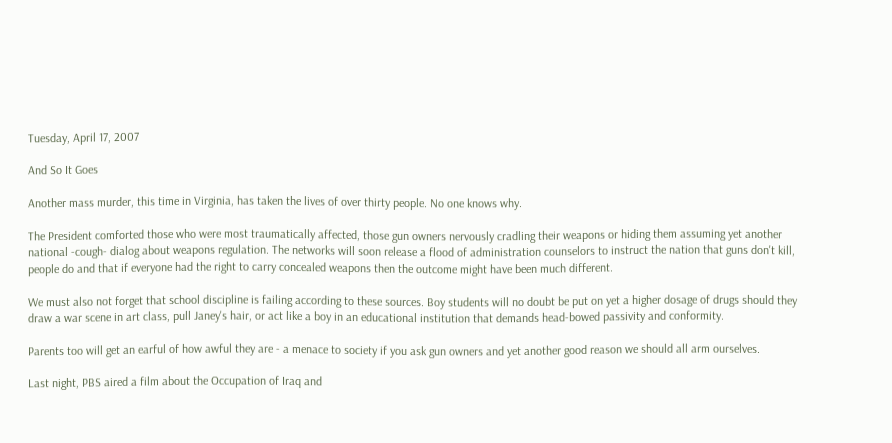Tuesday, April 17, 2007

And So It Goes

Another mass murder, this time in Virginia, has taken the lives of over thirty people. No one knows why.

The President comforted those who were most traumatically affected, those gun owners nervously cradling their weapons or hiding them assuming yet another national -cough- dialog about weapons regulation. The networks will soon release a flood of administration counselors to instruct the nation that guns don't kill, people do and that if everyone had the right to carry concealed weapons then the outcome might have been much different.

We must also not forget that school discipline is failing according to these sources. Boy students will no doubt be put on yet a higher dosage of drugs should they draw a war scene in art class, pull Janey's hair, or act like a boy in an educational institution that demands head-bowed passivity and conformity.

Parents too will get an earful of how awful they are - a menace to society if you ask gun owners and yet another good reason we should all arm ourselves.

Last night, PBS aired a film about the Occupation of Iraq and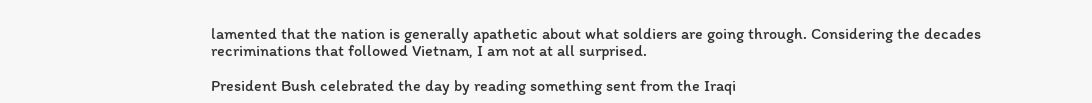lamented that the nation is generally apathetic about what soldiers are going through. Considering the decades recriminations that followed Vietnam, I am not at all surprised.

President Bush celebrated the day by reading something sent from the Iraqi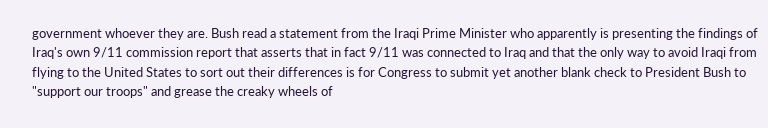government whoever they are. Bush read a statement from the Iraqi Prime Minister who apparently is presenting the findings of Iraq's own 9/11 commission report that asserts that in fact 9/11 was connected to Iraq and that the only way to avoid Iraqi from flying to the United States to sort out their differences is for Congress to submit yet another blank check to President Bush to "support our troops" and grease the creaky wheels of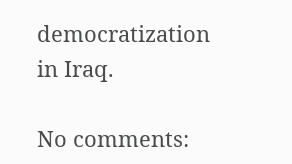democratization in Iraq.

No comments: